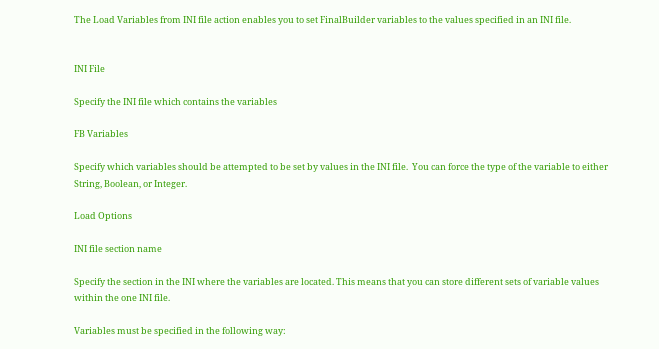The Load Variables from INI file action enables you to set FinalBuilder variables to the values specified in an INI file.


INI File

Specify the INI file which contains the variables

FB Variables

Specify which variables should be attempted to be set by values in the INI file.  You can force the type of the variable to either String, Boolean, or Integer.

Load Options

INI file section name

Specify the section in the INI where the variables are located. This means that you can store different sets of variable values within the one INI file.

Variables must be specified in the following way: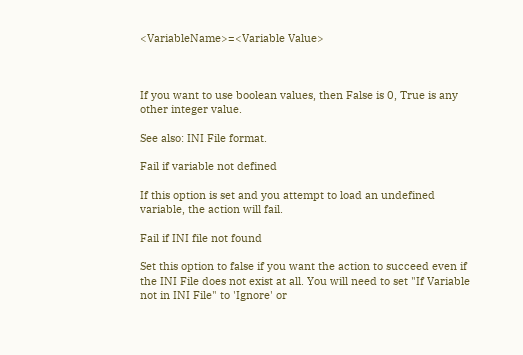<VariableName>=<Variable Value>



If you want to use boolean values, then False is 0, True is any other integer value.

See also: INI File format.

Fail if variable not defined

If this option is set and you attempt to load an undefined variable, the action will fail.

Fail if INI file not found

Set this option to false if you want the action to succeed even if the INI File does not exist at all. You will need to set "If Variable not in INI File" to 'Ignore' or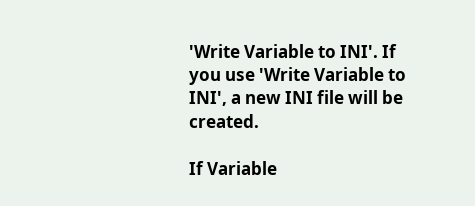'Write Variable to INI'. If you use 'Write Variable to INI', a new INI file will be created.

If Variable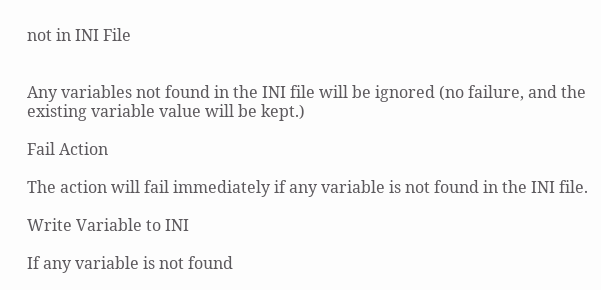not in INI File


Any variables not found in the INI file will be ignored (no failure, and the existing variable value will be kept.)

Fail Action

The action will fail immediately if any variable is not found in the INI file.

Write Variable to INI

If any variable is not found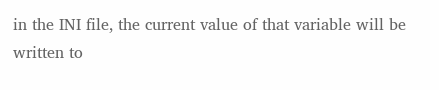in the INI file, the current value of that variable will be written to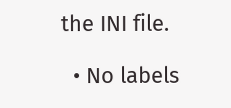the INI file.

  • No labels